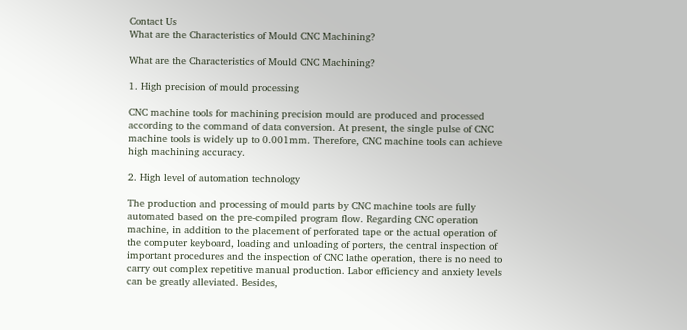Contact Us
What are the Characteristics of Mould CNC Machining?

What are the Characteristics of Mould CNC Machining?

1. High precision of mould processing

CNC machine tools for machining precision mould are produced and processed according to the command of data conversion. At present, the single pulse of CNC machine tools is widely up to 0.001mm. Therefore, CNC machine tools can achieve high machining accuracy.

2. High level of automation technology

The production and processing of mould parts by CNC machine tools are fully automated based on the pre-compiled program flow. Regarding CNC operation machine, in addition to the placement of perforated tape or the actual operation of the computer keyboard, loading and unloading of porters, the central inspection of important procedures and the inspection of CNC lathe operation, there is no need to carry out complex repetitive manual production. Labor efficiency and anxiety levels can be greatly alleviated. Besides,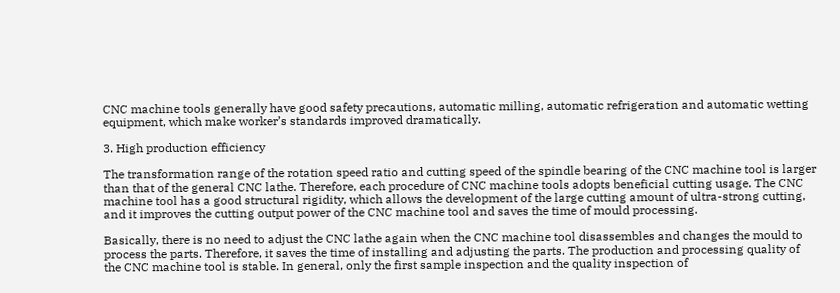CNC machine tools generally have good safety precautions, automatic milling, automatic refrigeration and automatic wetting equipment, which make worker’s standards improved dramatically.

3. High production efficiency

The transformation range of the rotation speed ratio and cutting speed of the spindle bearing of the CNC machine tool is larger than that of the general CNC lathe. Therefore, each procedure of CNC machine tools adopts beneficial cutting usage. The CNC machine tool has a good structural rigidity, which allows the development of the large cutting amount of ultra-strong cutting, and it improves the cutting output power of the CNC machine tool and saves the time of mould processing.

Basically, there is no need to adjust the CNC lathe again when the CNC machine tool disassembles and changes the mould to process the parts. Therefore, it saves the time of installing and adjusting the parts. The production and processing quality of the CNC machine tool is stable. In general, only the first sample inspection and the quality inspection of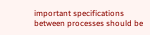important specifications between processes should be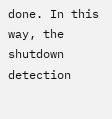done. In this way, the shutdown detection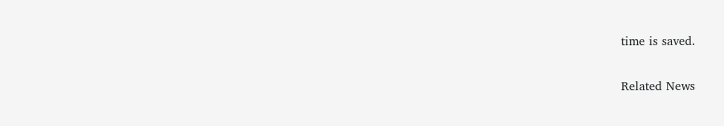time is saved.

Related News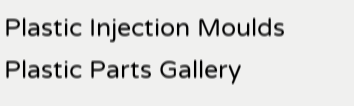Plastic Injection Moulds
Plastic Parts Gallery